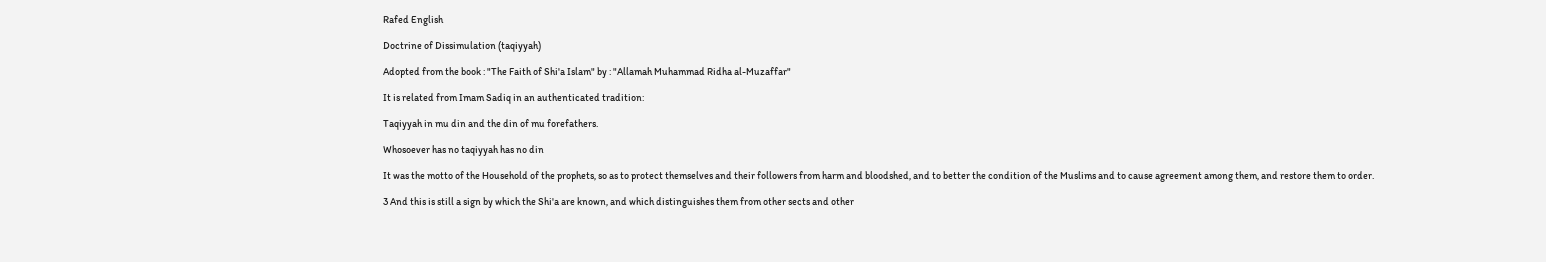Rafed English

Doctrine of Dissimulation (taqiyyah)

Adopted from the book : "The Faith of Shi'a Islam" by : "Allamah Muhammad Ridha al-Muzaffar"

It is related from Imam Sadiq in an authenticated tradition:

Taqiyyah in mu din and the din of mu forefathers.

Whosoever has no taqiyyah has no din

It was the motto of the Household of the prophets, so as to protect themselves and their followers from harm and bloodshed, and to better the condition of the Muslims and to cause agreement among them, and restore them to order.

3 And this is still a sign by which the Shi'a are known, and which distinguishes them from other sects and other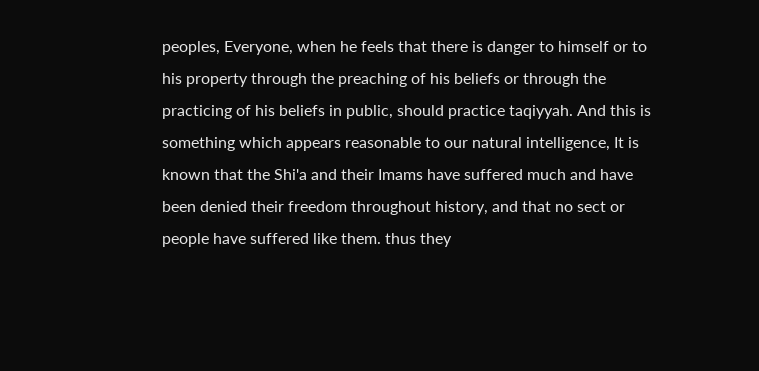peoples, Everyone, when he feels that there is danger to himself or to his property through the preaching of his beliefs or through the practicing of his beliefs in public, should practice taqiyyah. And this is something which appears reasonable to our natural intelligence, It is known that the Shi'a and their Imams have suffered much and have been denied their freedom throughout history, and that no sect or people have suffered like them. thus they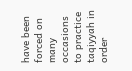have been forced on many occasions to practice taqiyyah in order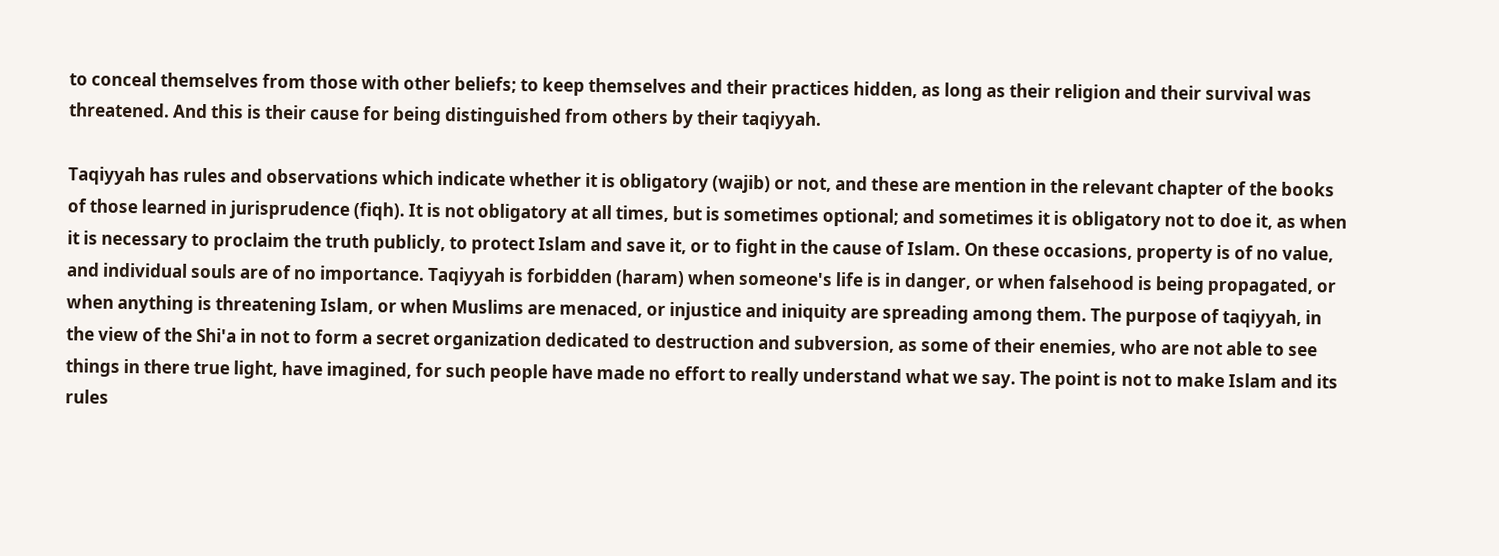to conceal themselves from those with other beliefs; to keep themselves and their practices hidden, as long as their religion and their survival was threatened. And this is their cause for being distinguished from others by their taqiyyah.

Taqiyyah has rules and observations which indicate whether it is obligatory (wajib) or not, and these are mention in the relevant chapter of the books of those learned in jurisprudence (fiqh). It is not obligatory at all times, but is sometimes optional; and sometimes it is obligatory not to doe it, as when it is necessary to proclaim the truth publicly, to protect Islam and save it, or to fight in the cause of Islam. On these occasions, property is of no value, and individual souls are of no importance. Taqiyyah is forbidden (haram) when someone's life is in danger, or when falsehood is being propagated, or when anything is threatening Islam, or when Muslims are menaced, or injustice and iniquity are spreading among them. The purpose of taqiyyah, in the view of the Shi'a in not to form a secret organization dedicated to destruction and subversion, as some of their enemies, who are not able to see things in there true light, have imagined, for such people have made no effort to really understand what we say. The point is not to make Islam and its rules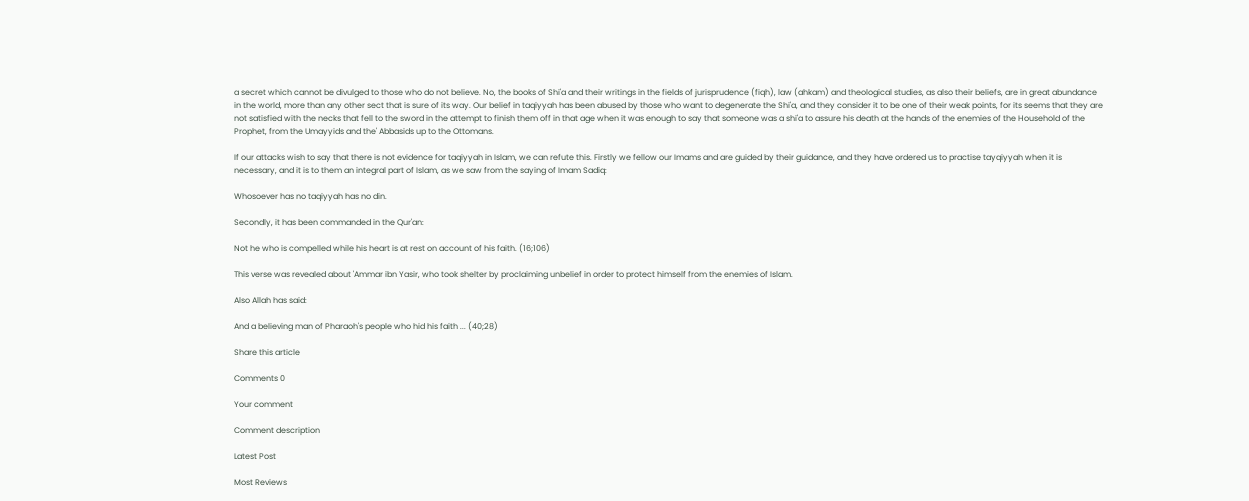a secret which cannot be divulged to those who do not believe. No, the books of Shi'a and their writings in the fields of jurisprudence (fiqh), law (ahkam) and theological studies, as also their beliefs, are in great abundance in the world, more than any other sect that is sure of its way. Our belief in taqiyyah has been abused by those who want to degenerate the Shi'a, and they consider it to be one of their weak points, for its seems that they are not satisfied with the necks that fell to the sword in the attempt to finish them off in that age when it was enough to say that someone was a shi'a to assure his death at the hands of the enemies of the Household of the Prophet, from the Umayyids and the' Abbasids up to the Ottomans.

If our attacks wish to say that there is not evidence for taqiyyah in Islam, we can refute this. Firstly we fellow our Imams and are guided by their guidance, and they have ordered us to practise tayqiyyah when it is necessary, and it is to them an integral part of Islam, as we saw from the saying of Imam Sadiq:

Whosoever has no taqiyyah has no din.

Secondly, it has been commanded in the Qur'an:

Not he who is compelled while his heart is at rest on account of his faith. (16;106)

This verse was revealed about 'Ammar ibn Yasir, who took shelter by proclaiming unbelief in order to protect himself from the enemies of Islam.

Also Allah has said:

And a believing man of Pharaoh's people who hid his faith ... (40;28)

Share this article

Comments 0

Your comment

Comment description

Latest Post

Most Reviews